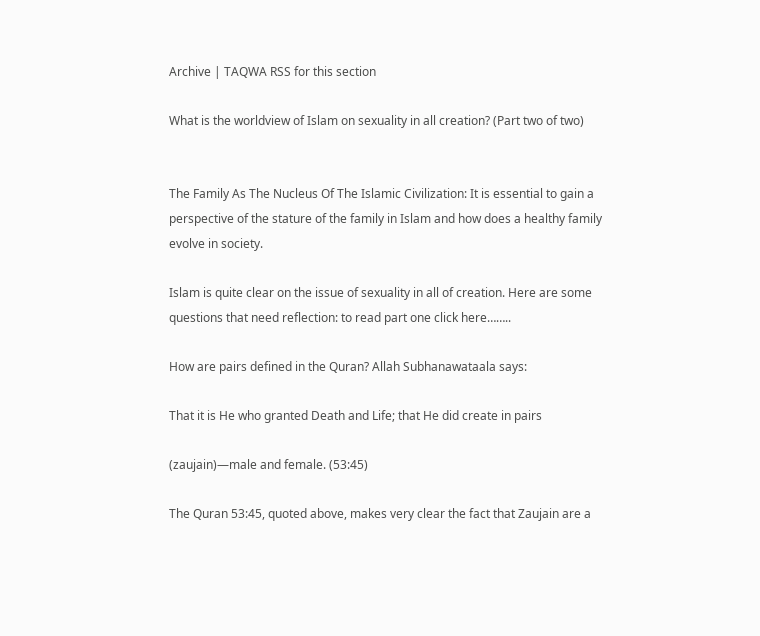Archive | TAQWA RSS for this section

What is the worldview of Islam on sexuality in all creation? (Part two of two)


The Family As The Nucleus Of The Islamic Civilization: It is essential to gain a perspective of the stature of the family in Islam and how does a healthy family evolve in society.

Islam is quite clear on the issue of sexuality in all of creation. Here are some questions that need reflection: to read part one click here……..

How are pairs defined in the Quran? Allah Subhanawataala says:

That it is He who granted Death and Life; that He did create in pairs

(zaujain)—male and female. (53:45)

The Quran 53:45, quoted above, makes very clear the fact that Zaujain are a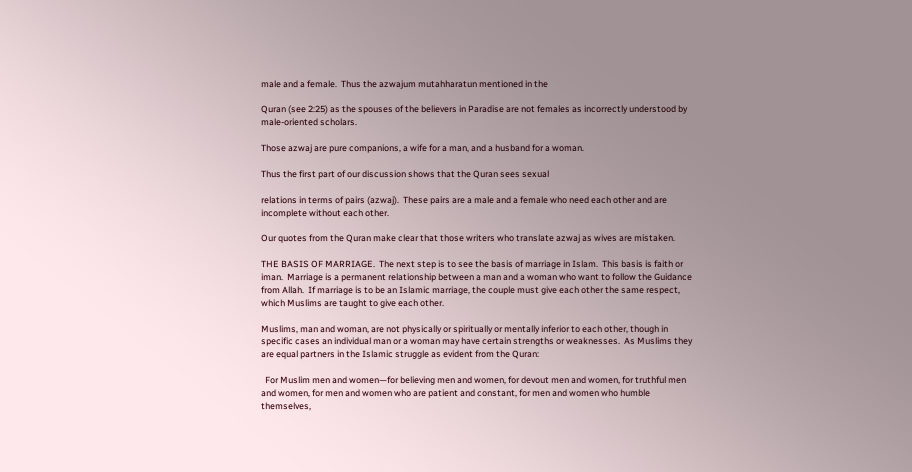male and a female.  Thus the azwajum mutahharatun mentioned in the

Quran (see 2:25) as the spouses of the believers in Paradise are not females as incorrectly understood by male-oriented scholars.

Those azwaj are pure companions, a wife for a man, and a husband for a woman.

Thus the first part of our discussion shows that the Quran sees sexual

relations in terms of pairs (azwaj).  These pairs are a male and a female who need each other and are incomplete without each other.

Our quotes from the Quran make clear that those writers who translate azwaj as wives are mistaken.

THE BASIS OF MARRIAGE.  The next step is to see the basis of marriage in Islam.  This basis is faith or iman.  Marriage is a permanent relationship between a man and a woman who want to follow the Guidance from Allah.  If marriage is to be an Islamic marriage, the couple must give each other the same respect, which Muslims are taught to give each other.

Muslims, man and woman, are not physically or spiritually or mentally inferior to each other, though in specific cases an individual man or a woman may have certain strengths or weaknesses.  As Muslims they are equal partners in the Islamic struggle as evident from the Quran:

  For Muslim men and women—for believing men and women, for devout men and women, for truthful men and women, for men and women who are patient and constant, for men and women who humble themselves,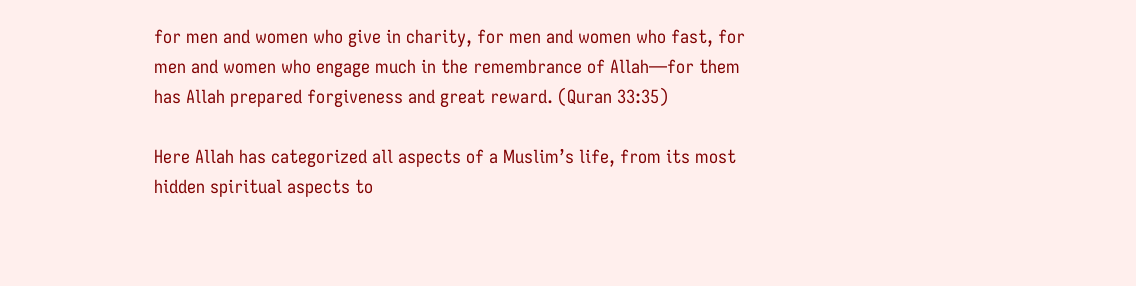for men and women who give in charity, for men and women who fast, for men and women who engage much in the remembrance of Allah—for them has Allah prepared forgiveness and great reward. (Quran 33:35)

Here Allah has categorized all aspects of a Muslim’s life, from its most hidden spiritual aspects to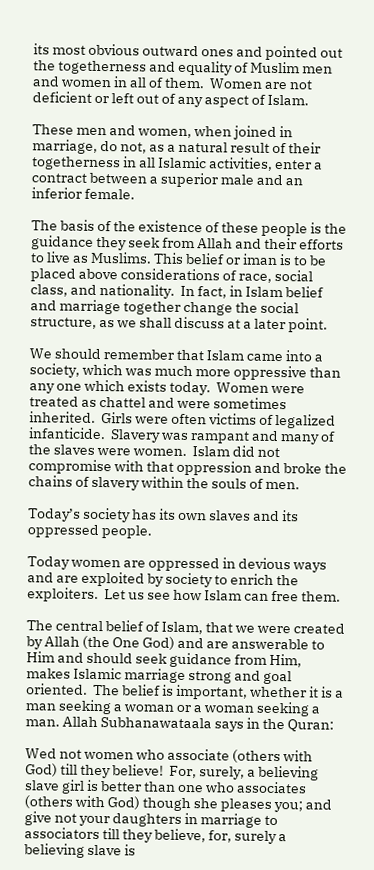its most obvious outward ones and pointed out the togetherness and equality of Muslim men and women in all of them.  Women are not deficient or left out of any aspect of Islam.

These men and women, when joined in marriage, do not, as a natural result of their togetherness in all Islamic activities, enter a contract between a superior male and an inferior female.

The basis of the existence of these people is the guidance they seek from Allah and their efforts to live as Muslims. This belief or iman is to be placed above considerations of race, social class, and nationality.  In fact, in Islam belief and marriage together change the social structure, as we shall discuss at a later point.

We should remember that Islam came into a society, which was much more oppressive than any one which exists today.  Women were treated as chattel and were sometimes inherited.  Girls were often victims of legalized infanticide.  Slavery was rampant and many of the slaves were women.  Islam did not compromise with that oppression and broke the chains of slavery within the souls of men.

Today’s society has its own slaves and its oppressed people.

Today women are oppressed in devious ways and are exploited by society to enrich the exploiters.  Let us see how Islam can free them.

The central belief of Islam, that we were created by Allah (the One God) and are answerable to Him and should seek guidance from Him, makes Islamic marriage strong and goal oriented.  The belief is important, whether it is a man seeking a woman or a woman seeking a man. Allah Subhanawataala says in the Quran:

Wed not women who associate (others with God) till they believe!  For, surely, a believing slave girl is better than one who associates (others with God) though she pleases you; and give not your daughters in marriage to associators till they believe, for, surely a believing slave is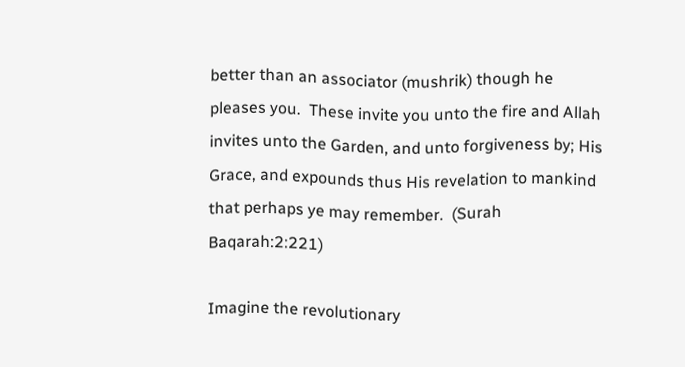better than an associator (mushrik) though he pleases you.  These invite you unto the fire and Allah invites unto the Garden, and unto forgiveness by; His Grace, and expounds thus His revelation to mankind that perhaps ye may remember.  (Surah Baqarah:2:221)

Imagine the revolutionary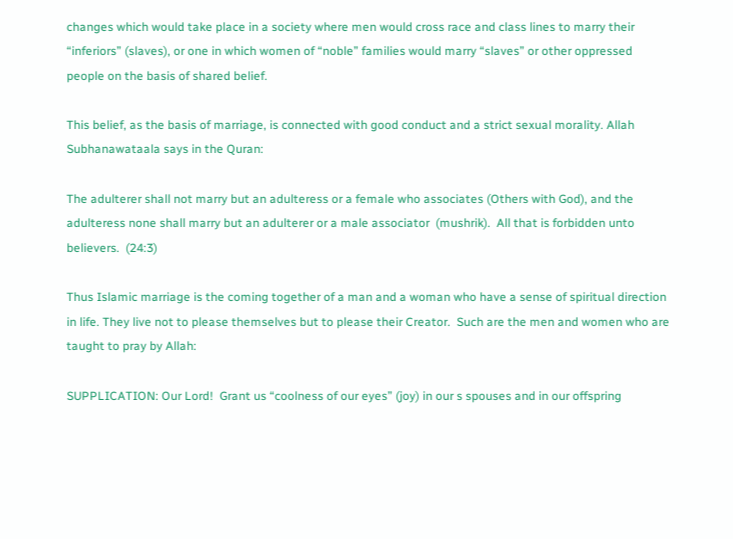changes which would take place in a society where men would cross race and class lines to marry their “inferiors” (slaves), or one in which women of “noble” families would marry “slaves” or other oppressed people on the basis of shared belief.

This belief, as the basis of marriage, is connected with good conduct and a strict sexual morality. Allah Subhanawataala says in the Quran:

The adulterer shall not marry but an adulteress or a female who associates (Others with God), and the adulteress none shall marry but an adulterer or a male associator  (mushrik).  All that is forbidden unto believers.  (24:3)

Thus Islamic marriage is the coming together of a man and a woman who have a sense of spiritual direction in life. They live not to please themselves but to please their Creator.  Such are the men and women who are taught to pray by Allah:

SUPPLICATION: Our Lord!  Grant us “coolness of our eyes” (joy) in our s spouses and in our offspring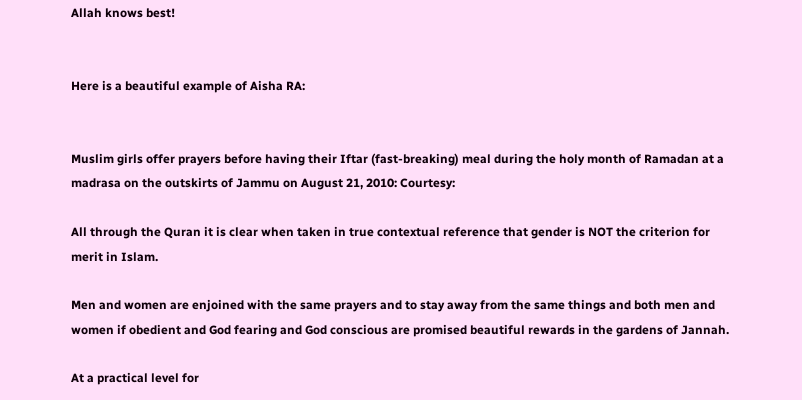Allah knows best!


Here is a beautiful example of Aisha RA:


Muslim girls offer prayers before having their Iftar (fast-breaking) meal during the holy month of Ramadan at a madrasa on the outskirts of Jammu on August 21, 2010: Courtesy:

All through the Quran it is clear when taken in true contextual reference that gender is NOT the criterion for merit in Islam.

Men and women are enjoined with the same prayers and to stay away from the same things and both men and women if obedient and God fearing and God conscious are promised beautiful rewards in the gardens of Jannah.

At a practical level for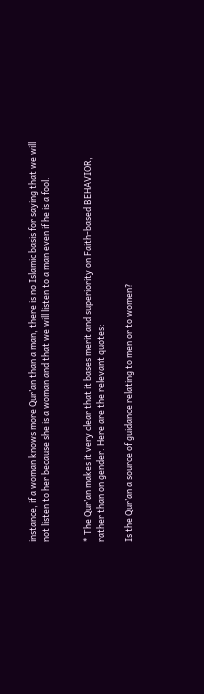instance, if a woman knows more Qur’an than a man, there is no Islamic basis for saying that we will not listen to her because she is a woman and that we will listen to a man even if he is a fool.


* The Qur’an makes it very clear that it bases merit and superiority on Faith-based BEHAVIOR, rather than on gender. Here are the relevant quotes:

Is the Qur’an a source of guidance relating to men or to women?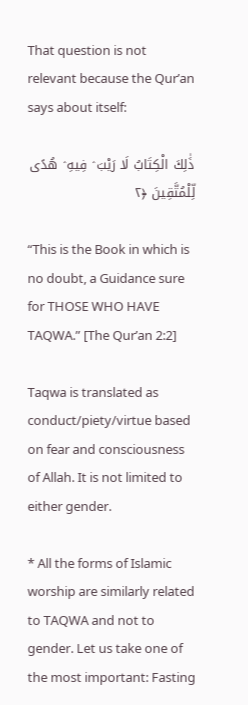That question is not relevant because the Qur’an says about itself:

ذَٰلِكَ الْكِتَابُ لَا رَيْبَ ۛ فِيهِ ۛ هُدًى لِّلْمُتَّقِينَ ﴿٢

“This is the Book in which is no doubt, a Guidance sure for THOSE WHO HAVE TAQWA.” [The Qur’an 2:2]

Taqwa is translated as conduct/piety/virtue based on fear and consciousness of Allah. It is not limited to either gender.

* All the forms of Islamic worship are similarly related to TAQWA and not to gender. Let us take one of the most important: Fasting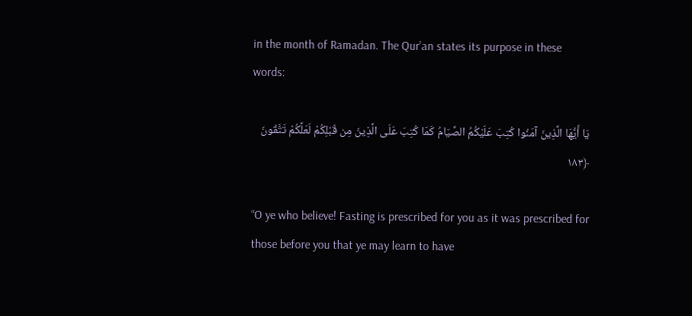in the month of Ramadan. The Qur’an states its purpose in these words:

يَا أَيُّهَا الَّذِينَ آمَنُوا كُتِبَ عَلَيْكُمُ الصِّيَامُ كَمَا كُتِبَ عَلَى الَّذِينَ مِن قَبْلِكُمْ لَعَلَّكُمْ تَتَّقُونَ ﴿١٨٣

“O ye who believe! Fasting is prescribed for you as it was prescribed for those before you that ye may learn to have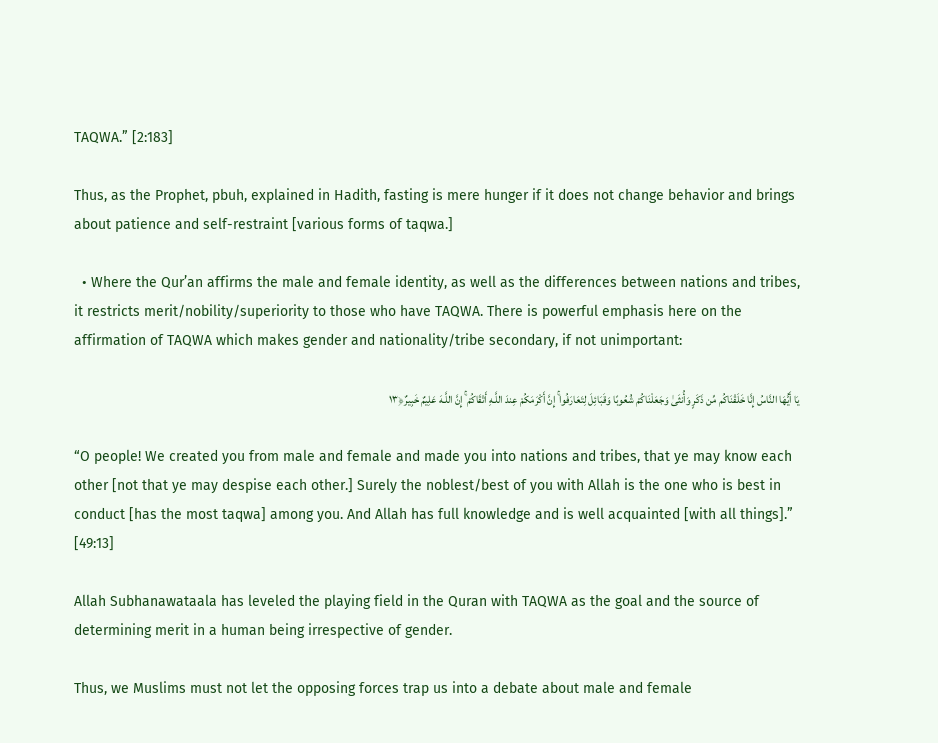TAQWA.” [2:183]

Thus, as the Prophet, pbuh, explained in Hadith, fasting is mere hunger if it does not change behavior and brings about patience and self-restraint [various forms of taqwa.]

  • Where the Qur’an affirms the male and female identity, as well as the differences between nations and tribes, it restricts merit/nobility/superiority to those who have TAQWA. There is powerful emphasis here on the affirmation of TAQWA which makes gender and nationality/tribe secondary, if not unimportant:

يَا أَيُّهَا النَّاسُ إِنَّا خَلَقْنَاكُم مِّن ذَكَرٍ وَأُنثَىٰ وَجَعَلْنَاكُمْ شُعُوبًا وَقَبَائِلَ لِتَعَارَفُوا ۚ إِنَّ أَكْرَمَكُمْ عِندَ اللَّـهِ أَتْقَاكُمْ ۚ إِنَّ اللَّـهَ عَلِيمٌ خَبِيرٌ﴿١٣

“O people! We created you from male and female and made you into nations and tribes, that ye may know each other [not that ye may despise each other.] Surely the noblest/best of you with Allah is the one who is best in conduct [has the most taqwa] among you. And Allah has full knowledge and is well acquainted [with all things].” [49:13]

Allah Subhanawataala has leveled the playing field in the Quran with TAQWA as the goal and the source of determining merit in a human being irrespective of gender.

Thus, we Muslims must not let the opposing forces trap us into a debate about male and female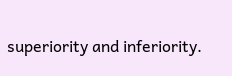superiority and inferiority.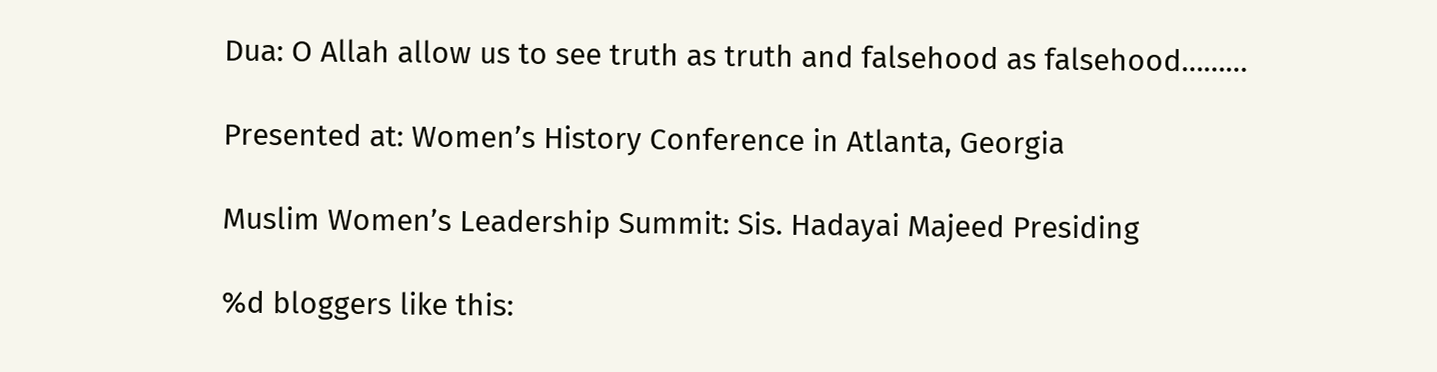Dua: O Allah allow us to see truth as truth and falsehood as falsehood………

Presented at: Women’s History Conference in Atlanta, Georgia

Muslim Women’s Leadership Summit: Sis. Hadayai Majeed Presiding

%d bloggers like this: